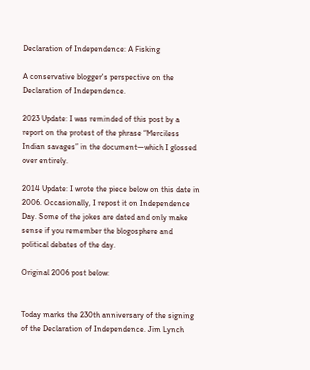Declaration of Independence: A Fisking

A conservative blogger's perspective on the Declaration of Independence.

2023 Update: I was reminded of this post by a report on the protest of the phrase “Merciless Indian savages” in the document—which I glossed over entirely.

2014 Update: I wrote the piece below on this date in 2006. Occasionally, I repost it on Independence Day. Some of the jokes are dated and only make sense if you remember the blogosphere and political debates of the day.

Original 2006 post below:


Today marks the 230th anniversary of the signing of the Declaration of Independence. Jim Lynch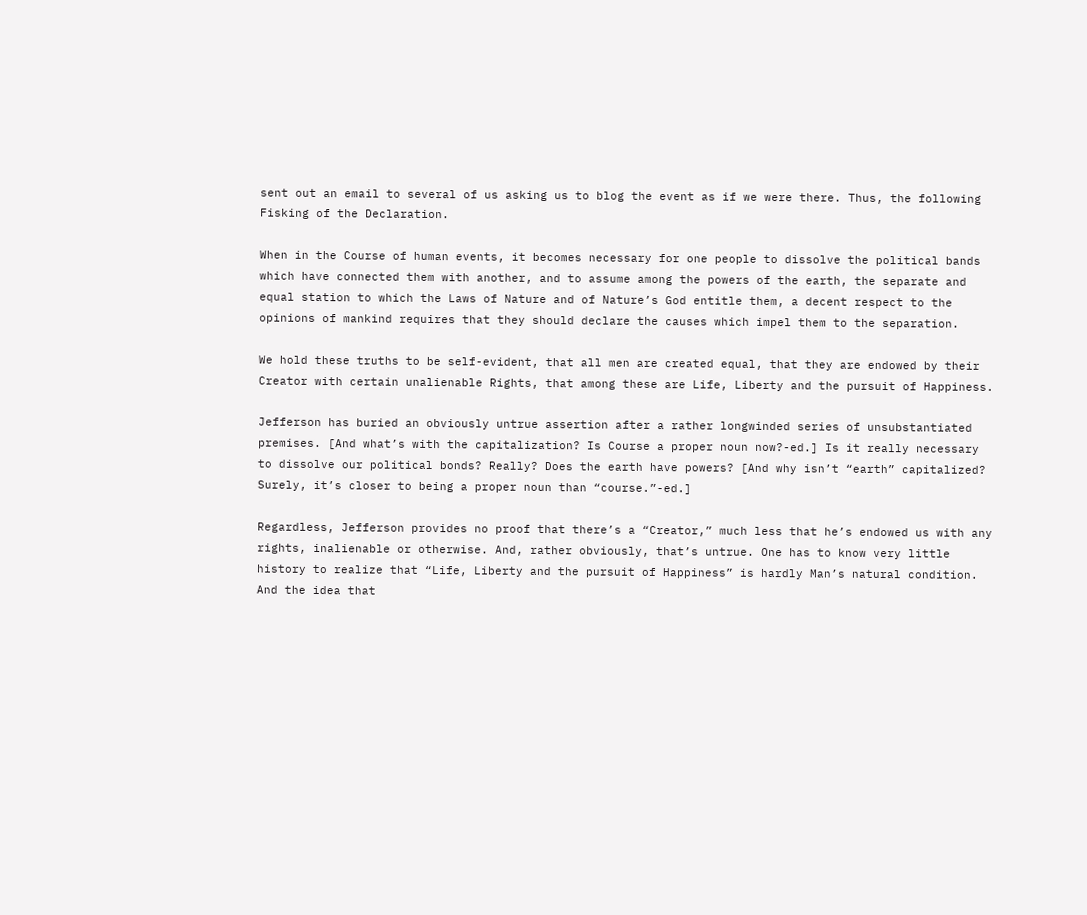sent out an email to several of us asking us to blog the event as if we were there. Thus, the following Fisking of the Declaration.

When in the Course of human events, it becomes necessary for one people to dissolve the political bands which have connected them with another, and to assume among the powers of the earth, the separate and equal station to which the Laws of Nature and of Nature’s God entitle them, a decent respect to the opinions of mankind requires that they should declare the causes which impel them to the separation.

We hold these truths to be self-evident, that all men are created equal, that they are endowed by their Creator with certain unalienable Rights, that among these are Life, Liberty and the pursuit of Happiness.

Jefferson has buried an obviously untrue assertion after a rather longwinded series of unsubstantiated premises. [And what’s with the capitalization? Is Course a proper noun now?-ed.] Is it really necessary to dissolve our political bonds? Really? Does the earth have powers? [And why isn’t “earth” capitalized? Surely, it’s closer to being a proper noun than “course.”-ed.]

Regardless, Jefferson provides no proof that there’s a “Creator,” much less that he’s endowed us with any rights, inalienable or otherwise. And, rather obviously, that’s untrue. One has to know very little history to realize that “Life, Liberty and the pursuit of Happiness” is hardly Man’s natural condition. And the idea that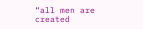“all men are created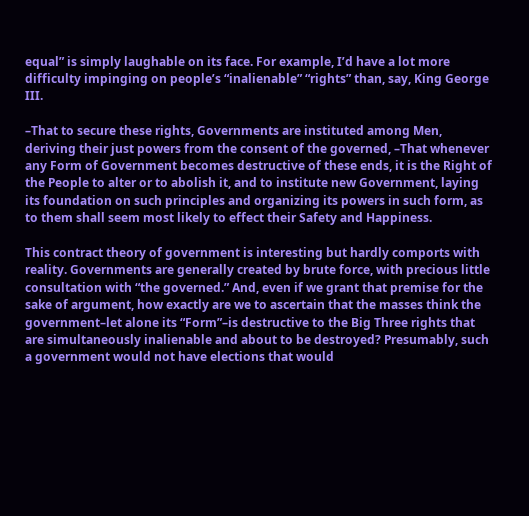equal” is simply laughable on its face. For example, I’d have a lot more difficulty impinging on people’s “inalienable” “rights” than, say, King George III.

–That to secure these rights, Governments are instituted among Men, deriving their just powers from the consent of the governed, –That whenever any Form of Government becomes destructive of these ends, it is the Right of the People to alter or to abolish it, and to institute new Government, laying its foundation on such principles and organizing its powers in such form, as to them shall seem most likely to effect their Safety and Happiness.

This contract theory of government is interesting but hardly comports with reality. Governments are generally created by brute force, with precious little consultation with “the governed.” And, even if we grant that premise for the sake of argument, how exactly are we to ascertain that the masses think the government–let alone its “Form”–is destructive to the Big Three rights that are simultaneously inalienable and about to be destroyed? Presumably, such a government would not have elections that would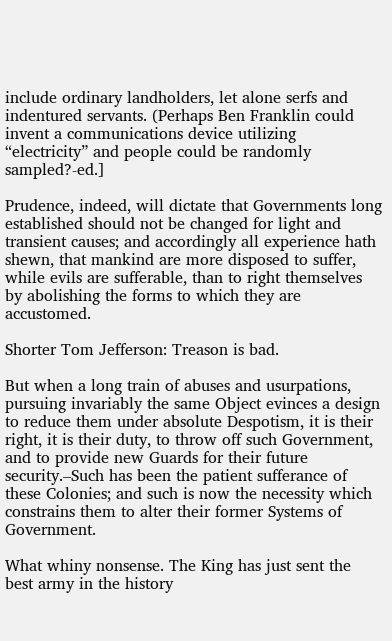include ordinary landholders, let alone serfs and indentured servants. (Perhaps Ben Franklin could invent a communications device utilizing “electricity” and people could be randomly sampled?-ed.]

Prudence, indeed, will dictate that Governments long established should not be changed for light and transient causes; and accordingly all experience hath shewn, that mankind are more disposed to suffer, while evils are sufferable, than to right themselves by abolishing the forms to which they are accustomed.

Shorter Tom Jefferson: Treason is bad.

But when a long train of abuses and usurpations, pursuing invariably the same Object evinces a design to reduce them under absolute Despotism, it is their right, it is their duty, to throw off such Government, and to provide new Guards for their future security.–Such has been the patient sufferance of these Colonies; and such is now the necessity which constrains them to alter their former Systems of Government.

What whiny nonsense. The King has just sent the best army in the history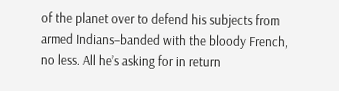of the planet over to defend his subjects from armed Indians–banded with the bloody French, no less. All he’s asking for in return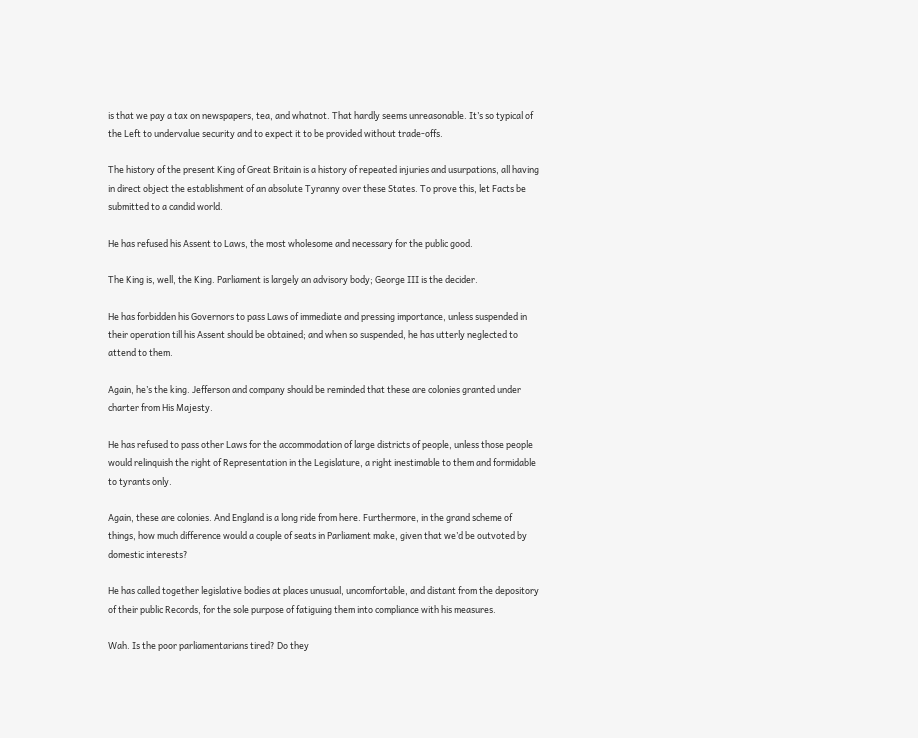is that we pay a tax on newspapers, tea, and whatnot. That hardly seems unreasonable. It’s so typical of the Left to undervalue security and to expect it to be provided without trade-offs.

The history of the present King of Great Britain is a history of repeated injuries and usurpations, all having in direct object the establishment of an absolute Tyranny over these States. To prove this, let Facts be submitted to a candid world.

He has refused his Assent to Laws, the most wholesome and necessary for the public good.

The King is, well, the King. Parliament is largely an advisory body; George III is the decider.

He has forbidden his Governors to pass Laws of immediate and pressing importance, unless suspended in their operation till his Assent should be obtained; and when so suspended, he has utterly neglected to attend to them.

Again, he’s the king. Jefferson and company should be reminded that these are colonies granted under charter from His Majesty.

He has refused to pass other Laws for the accommodation of large districts of people, unless those people would relinquish the right of Representation in the Legislature, a right inestimable to them and formidable to tyrants only.

Again, these are colonies. And England is a long ride from here. Furthermore, in the grand scheme of things, how much difference would a couple of seats in Parliament make, given that we’d be outvoted by domestic interests?

He has called together legislative bodies at places unusual, uncomfortable, and distant from the depository of their public Records, for the sole purpose of fatiguing them into compliance with his measures.

Wah. Is the poor parliamentarians tired? Do they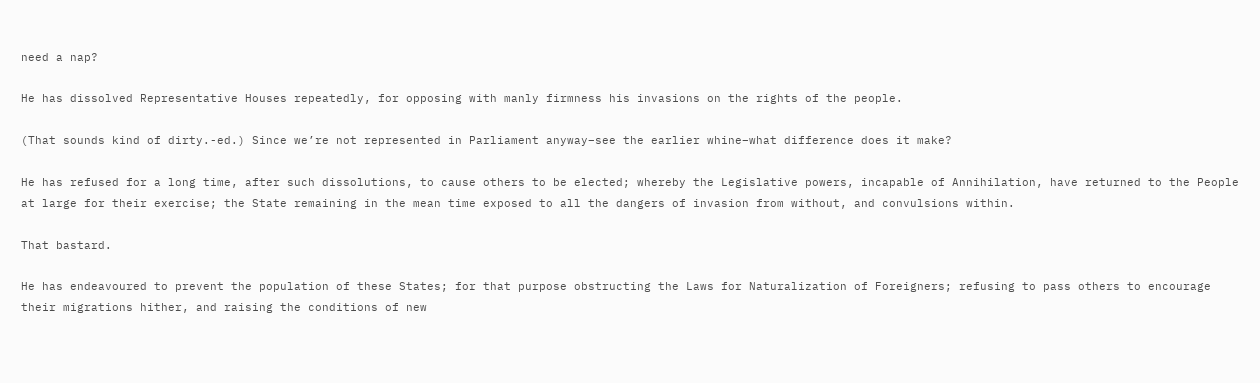need a nap?

He has dissolved Representative Houses repeatedly, for opposing with manly firmness his invasions on the rights of the people.

(That sounds kind of dirty.-ed.) Since we’re not represented in Parliament anyway–see the earlier whine–what difference does it make?

He has refused for a long time, after such dissolutions, to cause others to be elected; whereby the Legislative powers, incapable of Annihilation, have returned to the People at large for their exercise; the State remaining in the mean time exposed to all the dangers of invasion from without, and convulsions within.

That bastard.

He has endeavoured to prevent the population of these States; for that purpose obstructing the Laws for Naturalization of Foreigners; refusing to pass others to encourage their migrations hither, and raising the conditions of new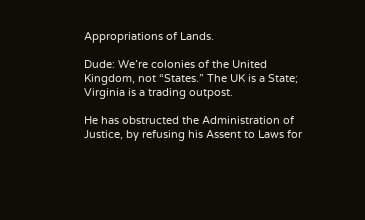Appropriations of Lands.

Dude: We’re colonies of the United Kingdom, not “States.” The UK is a State; Virginia is a trading outpost.

He has obstructed the Administration of Justice, by refusing his Assent to Laws for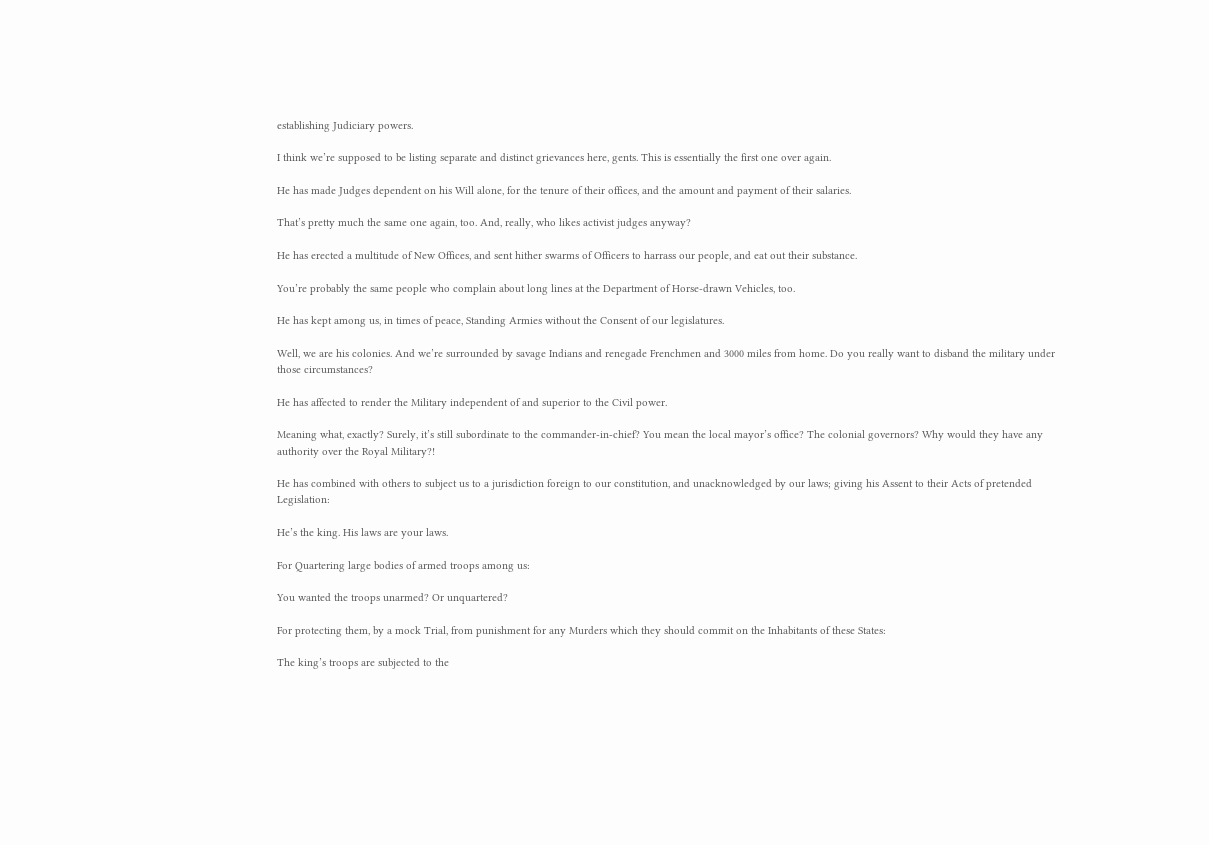establishing Judiciary powers.

I think we’re supposed to be listing separate and distinct grievances here, gents. This is essentially the first one over again.

He has made Judges dependent on his Will alone, for the tenure of their offices, and the amount and payment of their salaries.

That’s pretty much the same one again, too. And, really, who likes activist judges anyway?

He has erected a multitude of New Offices, and sent hither swarms of Officers to harrass our people, and eat out their substance.

You’re probably the same people who complain about long lines at the Department of Horse-drawn Vehicles, too.

He has kept among us, in times of peace, Standing Armies without the Consent of our legislatures.

Well, we are his colonies. And we’re surrounded by savage Indians and renegade Frenchmen and 3000 miles from home. Do you really want to disband the military under those circumstances?

He has affected to render the Military independent of and superior to the Civil power.

Meaning what, exactly? Surely, it’s still subordinate to the commander-in-chief? You mean the local mayor’s office? The colonial governors? Why would they have any authority over the Royal Military?!

He has combined with others to subject us to a jurisdiction foreign to our constitution, and unacknowledged by our laws; giving his Assent to their Acts of pretended Legislation:

He’s the king. His laws are your laws.

For Quartering large bodies of armed troops among us:

You wanted the troops unarmed? Or unquartered?

For protecting them, by a mock Trial, from punishment for any Murders which they should commit on the Inhabitants of these States:

The king’s troops are subjected to the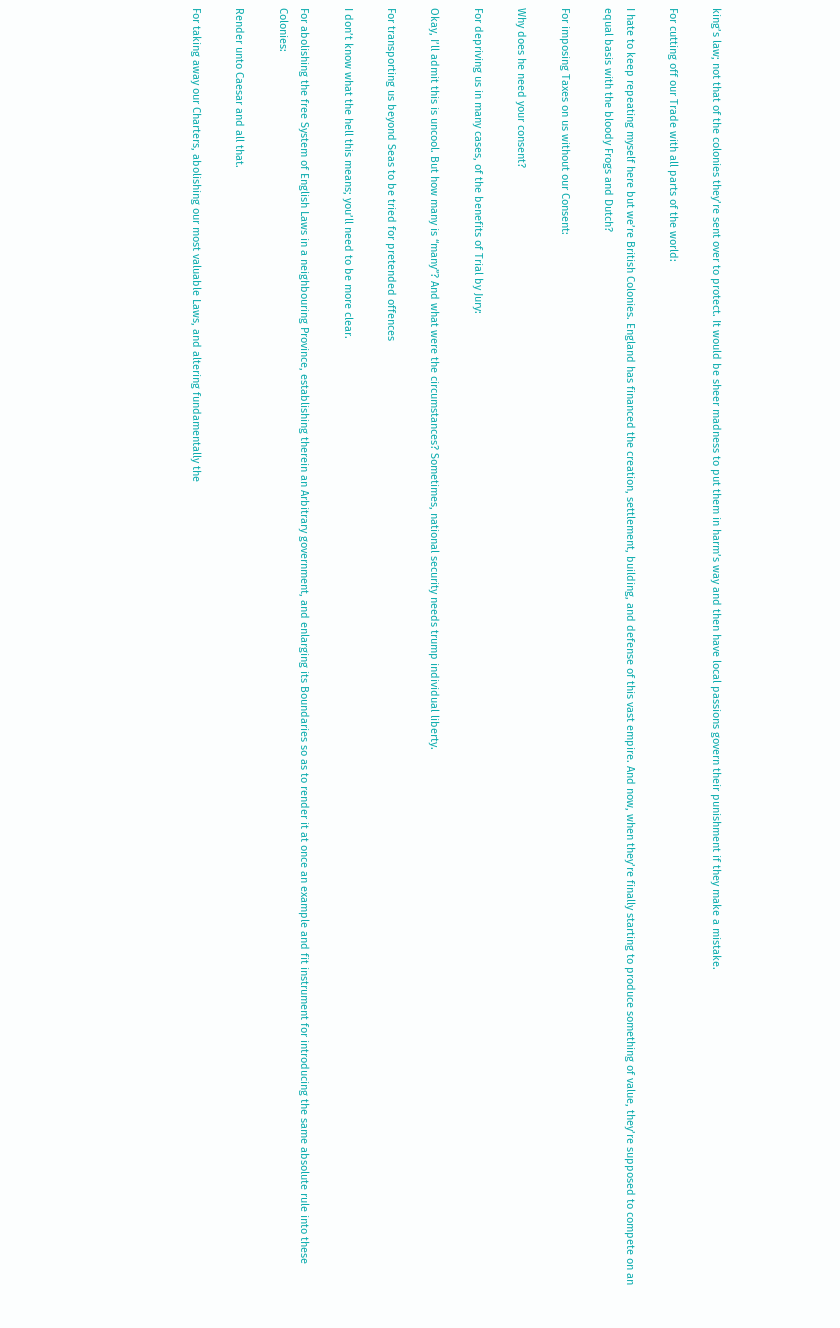king’s law; not that of the colonies they’re sent over to protect. It would be sheer madness to put them in harm’s way and then have local passions govern their punishment if they make a mistake.

For cutting off our Trade with all parts of the world:

I hate to keep repeating myself here but we’re British Colonies. England has financed the creation, settlement, building, and defense of this vast empire. And now, when they’re finally starting to produce something of value, they’re supposed to compete on an equal basis with the bloody Frogs and Dutch?

For imposing Taxes on us without our Consent:

Why does he need your consent?

For depriving us in many cases, of the benefits of Trial by Jury:

Okay, I’ll admit this is uncool. But how many is “many”? And what were the circumstances? Sometimes, national security needs trump individual liberty.

For transporting us beyond Seas to be tried for pretended offences

I don’t know what the hell this means; you’ll need to be more clear.

For abolishing the free System of English Laws in a neighbouring Province, establishing therein an Arbitrary government, and enlarging its Boundaries so as to render it at once an example and fit instrument for introducing the same absolute rule into these Colonies:

Render unto Caesar and all that.

For taking away our Charters, abolishing our most valuable Laws, and altering fundamentally the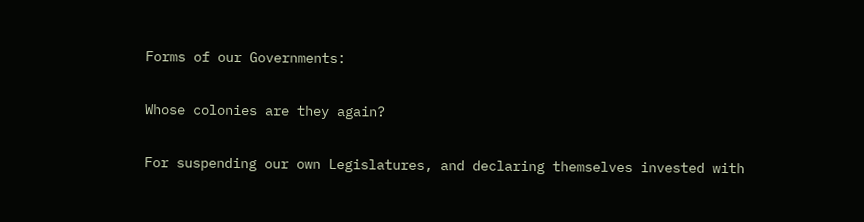Forms of our Governments:

Whose colonies are they again?

For suspending our own Legislatures, and declaring themselves invested with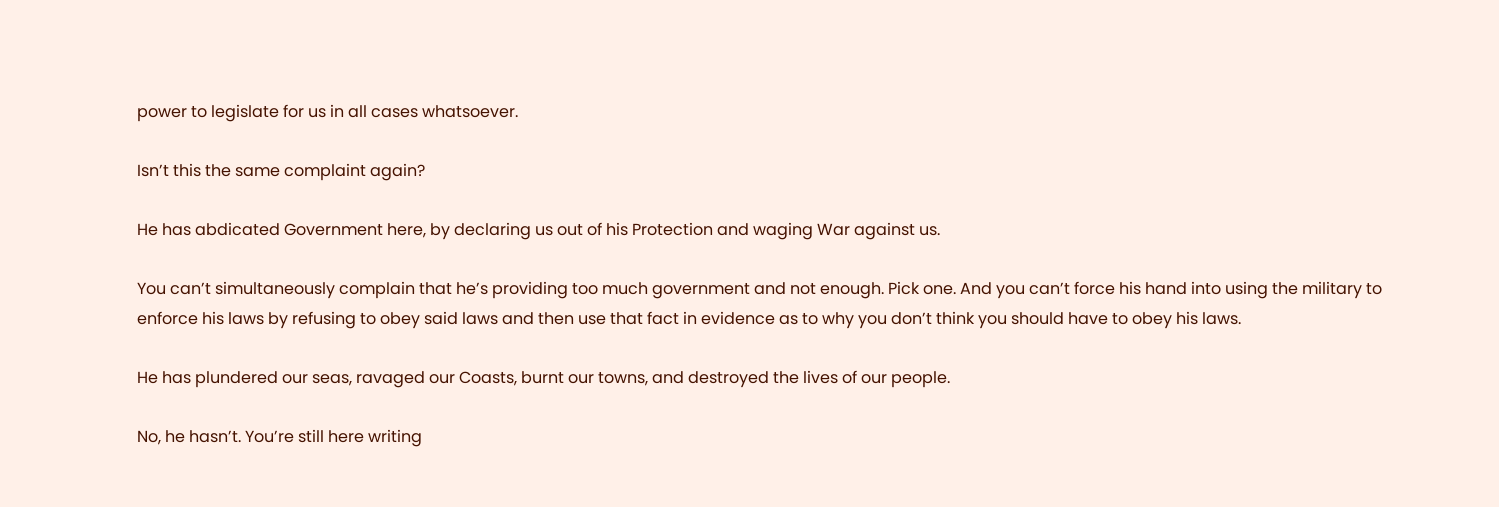power to legislate for us in all cases whatsoever.

Isn’t this the same complaint again?

He has abdicated Government here, by declaring us out of his Protection and waging War against us.

You can’t simultaneously complain that he’s providing too much government and not enough. Pick one. And you can’t force his hand into using the military to enforce his laws by refusing to obey said laws and then use that fact in evidence as to why you don’t think you should have to obey his laws.

He has plundered our seas, ravaged our Coasts, burnt our towns, and destroyed the lives of our people.

No, he hasn’t. You’re still here writing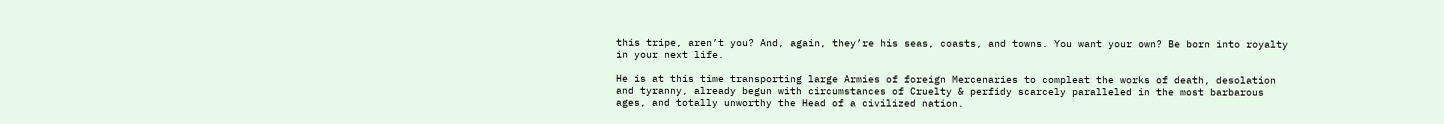this tripe, aren’t you? And, again, they’re his seas, coasts, and towns. You want your own? Be born into royalty in your next life.

He is at this time transporting large Armies of foreign Mercenaries to compleat the works of death, desolation and tyranny, already begun with circumstances of Cruelty & perfidy scarcely paralleled in the most barbarous ages, and totally unworthy the Head of a civilized nation.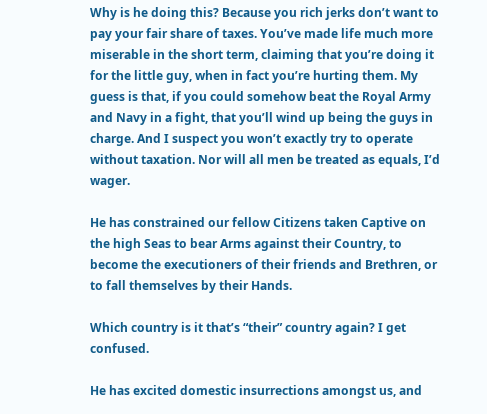Why is he doing this? Because you rich jerks don’t want to pay your fair share of taxes. You’ve made life much more miserable in the short term, claiming that you’re doing it for the little guy, when in fact you’re hurting them. My guess is that, if you could somehow beat the Royal Army and Navy in a fight, that you’ll wind up being the guys in charge. And I suspect you won’t exactly try to operate without taxation. Nor will all men be treated as equals, I’d wager.

He has constrained our fellow Citizens taken Captive on the high Seas to bear Arms against their Country, to become the executioners of their friends and Brethren, or to fall themselves by their Hands.

Which country is it that’s “their” country again? I get confused.

He has excited domestic insurrections amongst us, and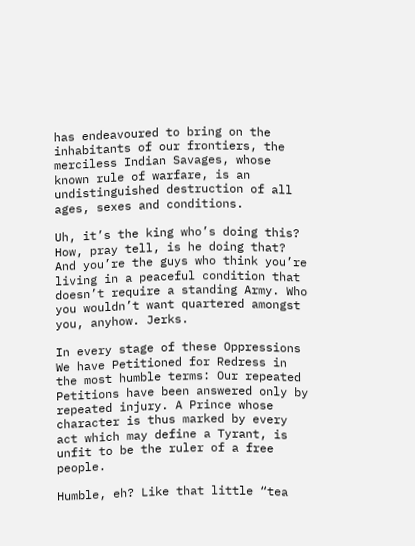has endeavoured to bring on the inhabitants of our frontiers, the merciless Indian Savages, whose known rule of warfare, is an undistinguished destruction of all ages, sexes and conditions.

Uh, it’s the king who’s doing this? How, pray tell, is he doing that? And you’re the guys who think you’re living in a peaceful condition that doesn’t require a standing Army. Who you wouldn’t want quartered amongst you, anyhow. Jerks.

In every stage of these Oppressions We have Petitioned for Redress in the most humble terms: Our repeated Petitions have been answered only by repeated injury. A Prince whose character is thus marked by every act which may define a Tyrant, is unfit to be the ruler of a free people.

Humble, eh? Like that little “tea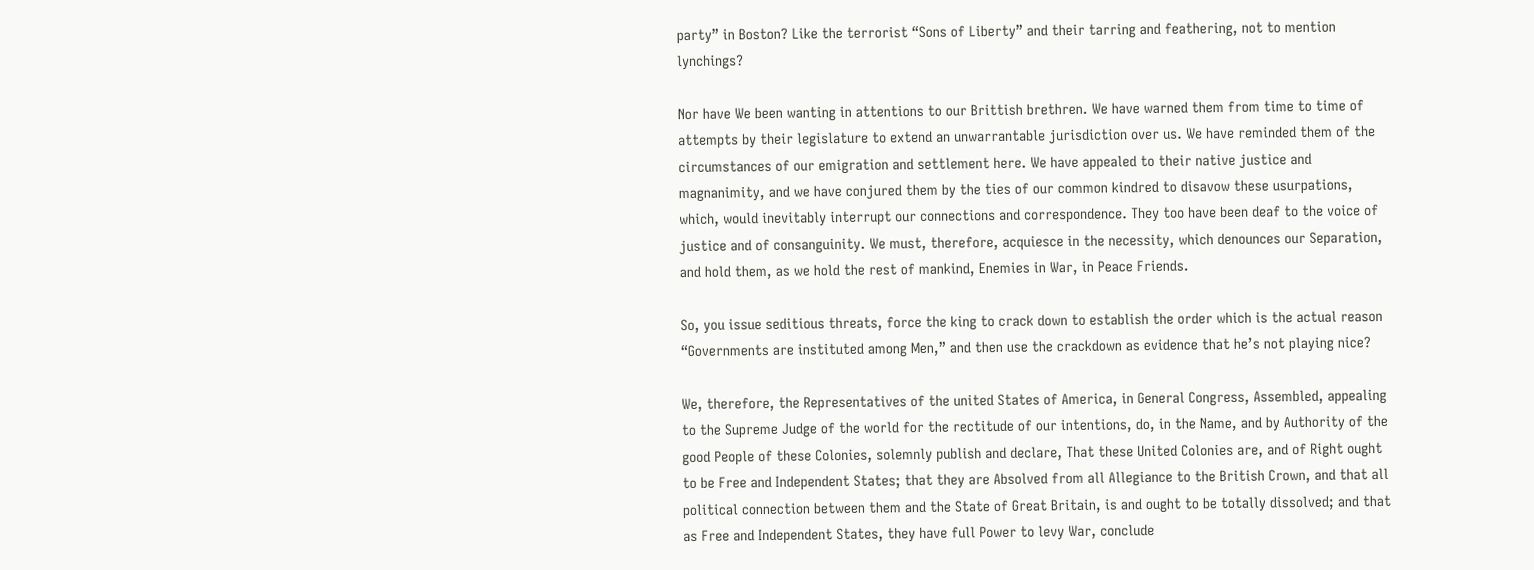party” in Boston? Like the terrorist “Sons of Liberty” and their tarring and feathering, not to mention lynchings?

Nor have We been wanting in attentions to our Brittish brethren. We have warned them from time to time of attempts by their legislature to extend an unwarrantable jurisdiction over us. We have reminded them of the circumstances of our emigration and settlement here. We have appealed to their native justice and magnanimity, and we have conjured them by the ties of our common kindred to disavow these usurpations, which, would inevitably interrupt our connections and correspondence. They too have been deaf to the voice of justice and of consanguinity. We must, therefore, acquiesce in the necessity, which denounces our Separation, and hold them, as we hold the rest of mankind, Enemies in War, in Peace Friends.

So, you issue seditious threats, force the king to crack down to establish the order which is the actual reason “Governments are instituted among Men,” and then use the crackdown as evidence that he’s not playing nice?

We, therefore, the Representatives of the united States of America, in General Congress, Assembled, appealing to the Supreme Judge of the world for the rectitude of our intentions, do, in the Name, and by Authority of the good People of these Colonies, solemnly publish and declare, That these United Colonies are, and of Right ought to be Free and Independent States; that they are Absolved from all Allegiance to the British Crown, and that all political connection between them and the State of Great Britain, is and ought to be totally dissolved; and that as Free and Independent States, they have full Power to levy War, conclude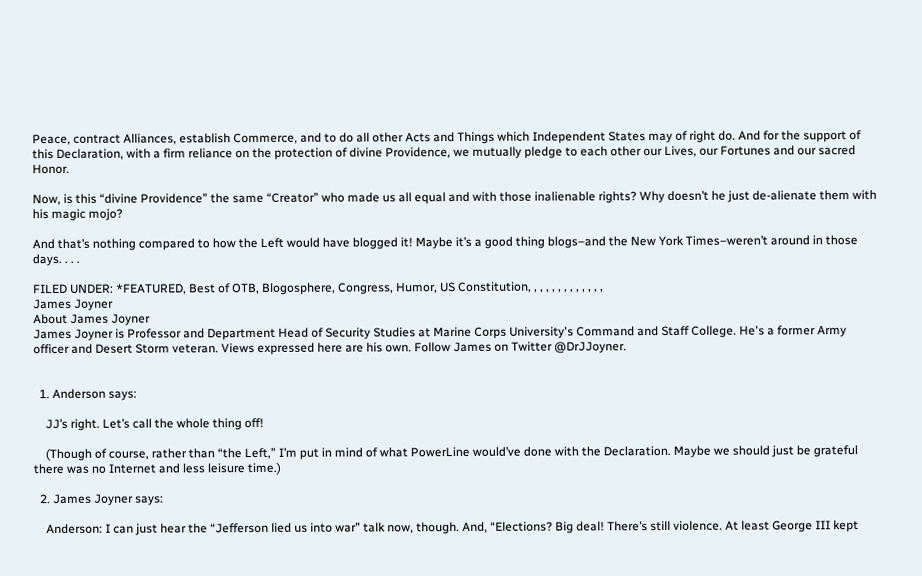Peace, contract Alliances, establish Commerce, and to do all other Acts and Things which Independent States may of right do. And for the support of this Declaration, with a firm reliance on the protection of divine Providence, we mutually pledge to each other our Lives, our Fortunes and our sacred Honor.

Now, is this “divine Providence” the same “Creator” who made us all equal and with those inalienable rights? Why doesn’t he just de-alienate them with his magic mojo?

And that’s nothing compared to how the Left would have blogged it! Maybe it’s a good thing blogs–and the New York Times–weren’t around in those days. . . .

FILED UNDER: *FEATURED, Best of OTB, Blogosphere, Congress, Humor, US Constitution, , , , , , , , , , , , ,
James Joyner
About James Joyner
James Joyner is Professor and Department Head of Security Studies at Marine Corps University's Command and Staff College. He's a former Army officer and Desert Storm veteran. Views expressed here are his own. Follow James on Twitter @DrJJoyner.


  1. Anderson says:

    JJ’s right. Let’s call the whole thing off!

    (Though of course, rather than “the Left,” I’m put in mind of what PowerLine would’ve done with the Declaration. Maybe we should just be grateful there was no Internet and less leisure time.)

  2. James Joyner says:

    Anderson: I can just hear the “Jefferson lied us into war” talk now, though. And, “Elections? Big deal! There’s still violence. At least George III kept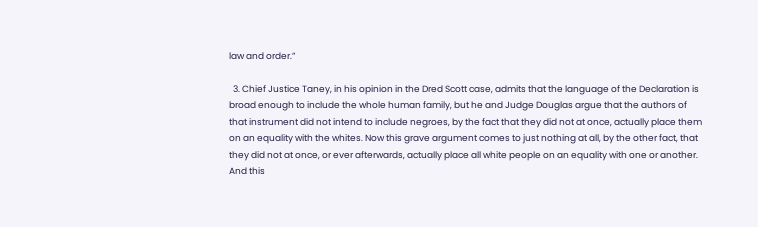law and order.”

  3. Chief Justice Taney, in his opinion in the Dred Scott case, admits that the language of the Declaration is broad enough to include the whole human family, but he and Judge Douglas argue that the authors of that instrument did not intend to include negroes, by the fact that they did not at once, actually place them on an equality with the whites. Now this grave argument comes to just nothing at all, by the other fact, that they did not at once, or ever afterwards, actually place all white people on an equality with one or another. And this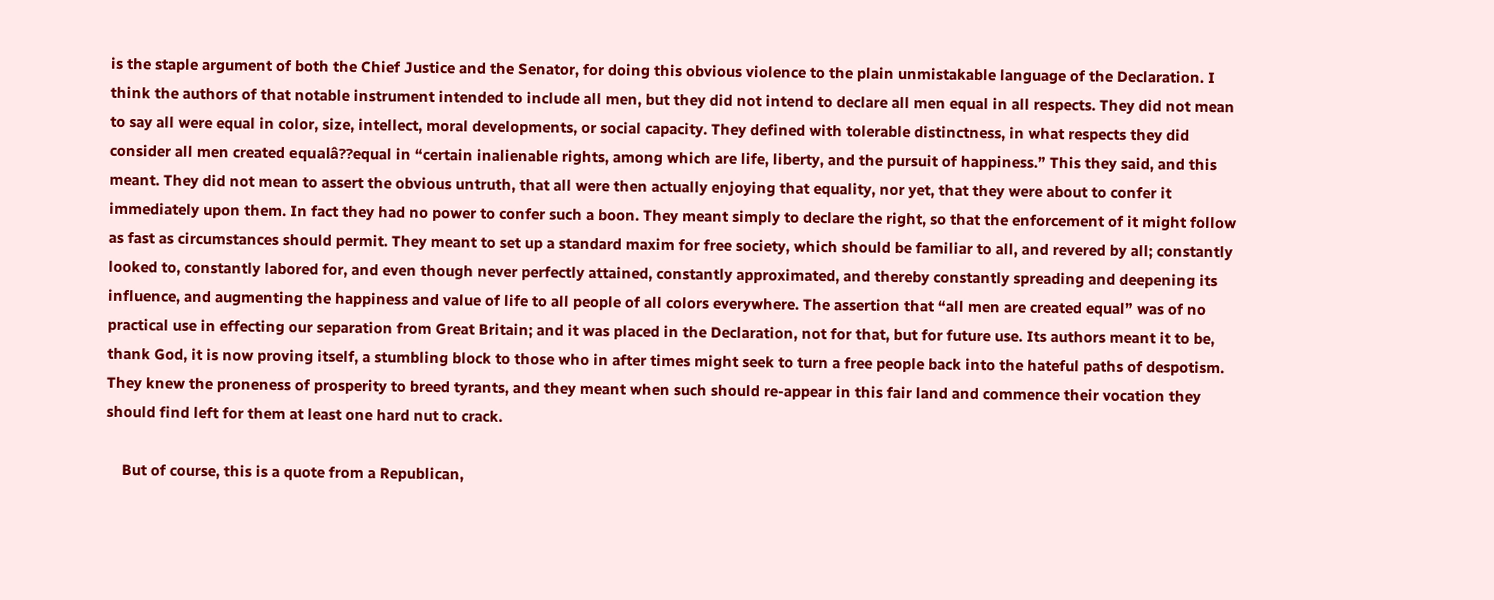is the staple argument of both the Chief Justice and the Senator, for doing this obvious violence to the plain unmistakable language of the Declaration. I think the authors of that notable instrument intended to include all men, but they did not intend to declare all men equal in all respects. They did not mean to say all were equal in color, size, intellect, moral developments, or social capacity. They defined with tolerable distinctness, in what respects they did consider all men created equalâ??equal in “certain inalienable rights, among which are life, liberty, and the pursuit of happiness.” This they said, and this meant. They did not mean to assert the obvious untruth, that all were then actually enjoying that equality, nor yet, that they were about to confer it immediately upon them. In fact they had no power to confer such a boon. They meant simply to declare the right, so that the enforcement of it might follow as fast as circumstances should permit. They meant to set up a standard maxim for free society, which should be familiar to all, and revered by all; constantly looked to, constantly labored for, and even though never perfectly attained, constantly approximated, and thereby constantly spreading and deepening its influence, and augmenting the happiness and value of life to all people of all colors everywhere. The assertion that “all men are created equal” was of no practical use in effecting our separation from Great Britain; and it was placed in the Declaration, not for that, but for future use. Its authors meant it to be, thank God, it is now proving itself, a stumbling block to those who in after times might seek to turn a free people back into the hateful paths of despotism. They knew the proneness of prosperity to breed tyrants, and they meant when such should re-appear in this fair land and commence their vocation they should find left for them at least one hard nut to crack.

    But of course, this is a quote from a Republican,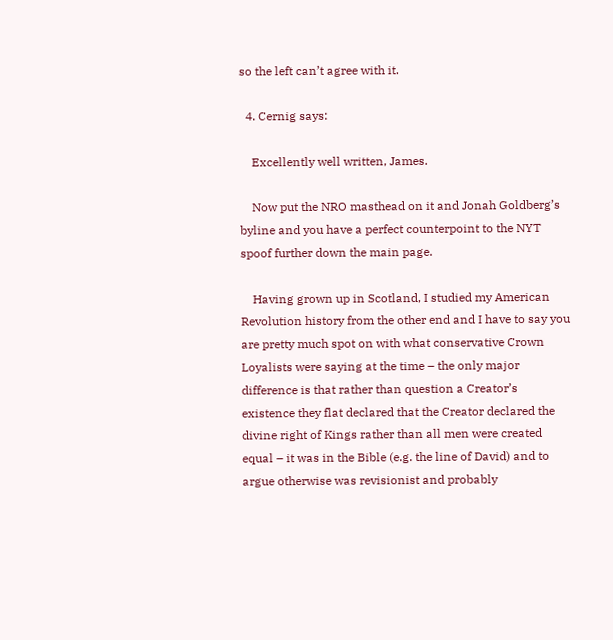so the left can’t agree with it.

  4. Cernig says:

    Excellently well written, James.

    Now put the NRO masthead on it and Jonah Goldberg’s byline and you have a perfect counterpoint to the NYT spoof further down the main page.

    Having grown up in Scotland, I studied my American Revolution history from the other end and I have to say you are pretty much spot on with what conservative Crown Loyalists were saying at the time – the only major difference is that rather than question a Creator’s existence they flat declared that the Creator declared the divine right of Kings rather than all men were created equal – it was in the Bible (e.g. the line of David) and to argue otherwise was revisionist and probably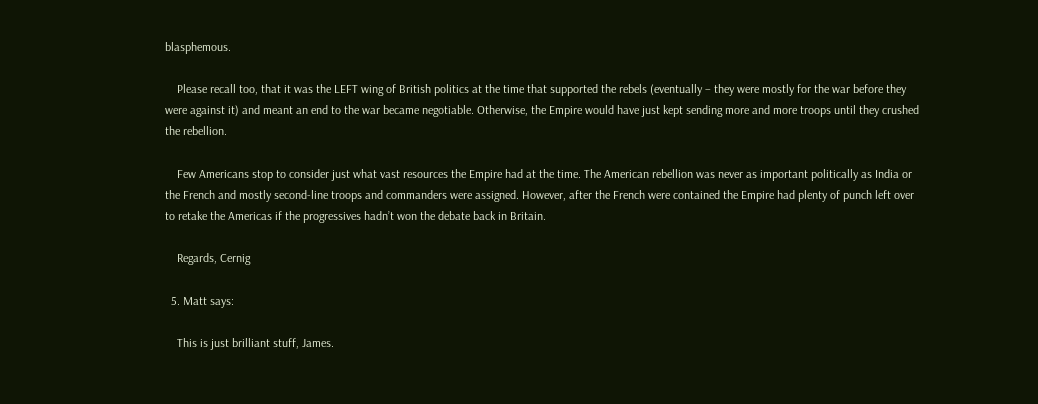blasphemous.

    Please recall too, that it was the LEFT wing of British politics at the time that supported the rebels (eventually – they were mostly for the war before they were against it) and meant an end to the war became negotiable. Otherwise, the Empire would have just kept sending more and more troops until they crushed the rebellion.

    Few Americans stop to consider just what vast resources the Empire had at the time. The American rebellion was never as important politically as India or the French and mostly second-line troops and commanders were assigned. However, after the French were contained the Empire had plenty of punch left over to retake the Americas if the progressives hadn’t won the debate back in Britain.

    Regards, Cernig

  5. Matt says:

    This is just brilliant stuff, James.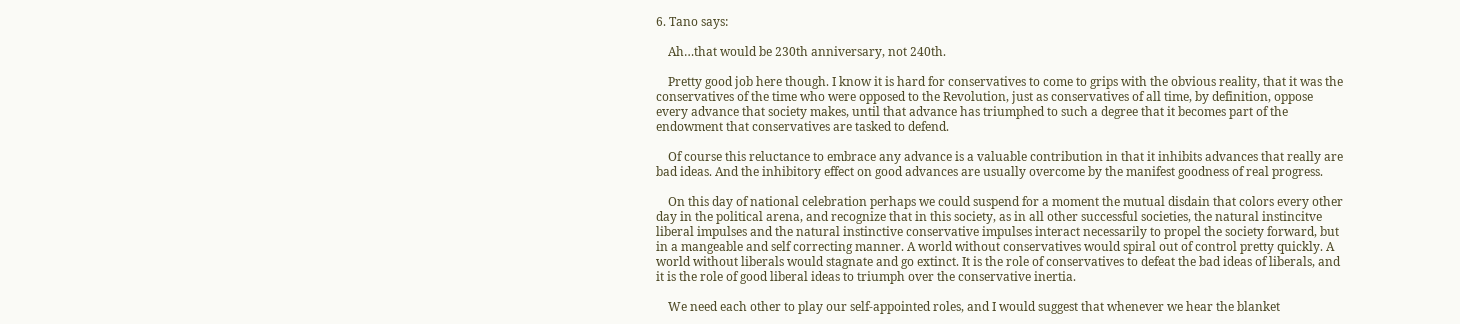6. Tano says:

    Ah…that would be 230th anniversary, not 240th.

    Pretty good job here though. I know it is hard for conservatives to come to grips with the obvious reality, that it was the conservatives of the time who were opposed to the Revolution, just as conservatives of all time, by definition, oppose every advance that society makes, until that advance has triumphed to such a degree that it becomes part of the endowment that conservatives are tasked to defend.

    Of course this reluctance to embrace any advance is a valuable contribution in that it inhibits advances that really are bad ideas. And the inhibitory effect on good advances are usually overcome by the manifest goodness of real progress.

    On this day of national celebration perhaps we could suspend for a moment the mutual disdain that colors every other day in the political arena, and recognize that in this society, as in all other successful societies, the natural instincitve liberal impulses and the natural instinctive conservative impulses interact necessarily to propel the society forward, but in a mangeable and self correcting manner. A world without conservatives would spiral out of control pretty quickly. A world without liberals would stagnate and go extinct. It is the role of conservatives to defeat the bad ideas of liberals, and it is the role of good liberal ideas to triumph over the conservative inertia.

    We need each other to play our self-appointed roles, and I would suggest that whenever we hear the blanket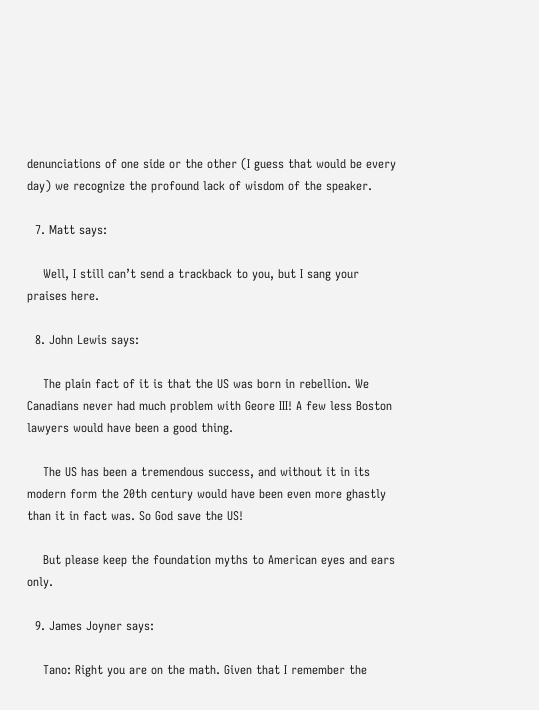denunciations of one side or the other (I guess that would be every day) we recognize the profound lack of wisdom of the speaker.

  7. Matt says:

    Well, I still can’t send a trackback to you, but I sang your praises here.

  8. John Lewis says:

    The plain fact of it is that the US was born in rebellion. We Canadians never had much problem with Geore III! A few less Boston lawyers would have been a good thing.

    The US has been a tremendous success, and without it in its modern form the 20th century would have been even more ghastly than it in fact was. So God save the US!

    But please keep the foundation myths to American eyes and ears only.

  9. James Joyner says:

    Tano: Right you are on the math. Given that I remember the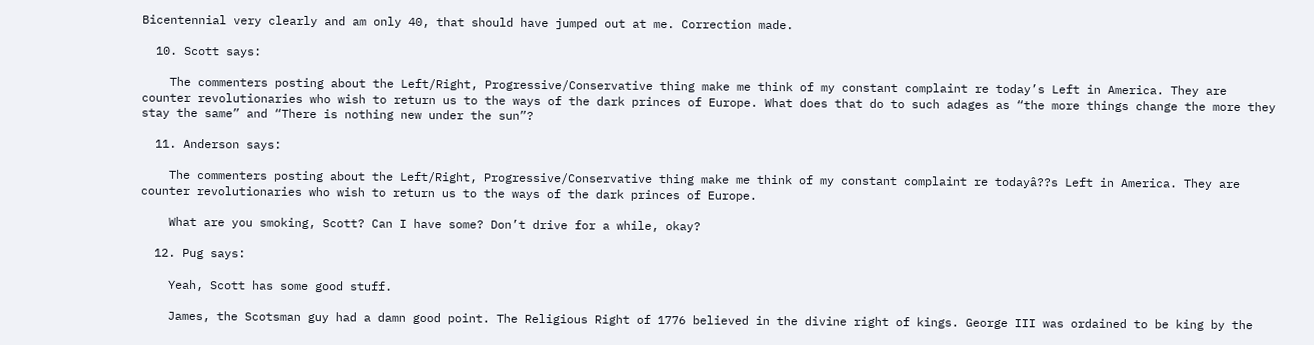Bicentennial very clearly and am only 40, that should have jumped out at me. Correction made.

  10. Scott says:

    The commenters posting about the Left/Right, Progressive/Conservative thing make me think of my constant complaint re today’s Left in America. They are counter revolutionaries who wish to return us to the ways of the dark princes of Europe. What does that do to such adages as “the more things change the more they stay the same” and “There is nothing new under the sun”?

  11. Anderson says:

    The commenters posting about the Left/Right, Progressive/Conservative thing make me think of my constant complaint re todayâ??s Left in America. They are counter revolutionaries who wish to return us to the ways of the dark princes of Europe.

    What are you smoking, Scott? Can I have some? Don’t drive for a while, okay?

  12. Pug says:

    Yeah, Scott has some good stuff.

    James, the Scotsman guy had a damn good point. The Religious Right of 1776 believed in the divine right of kings. George III was ordained to be king by the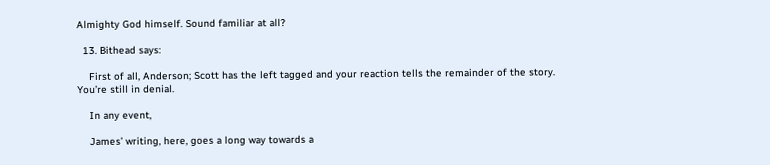Almighty God himself. Sound familiar at all?

  13. Bithead says:

    First of all, Anderson; Scott has the left tagged and your reaction tells the remainder of the story. You’re still in denial.

    In any event,

    James’ writing, here, goes a long way towards a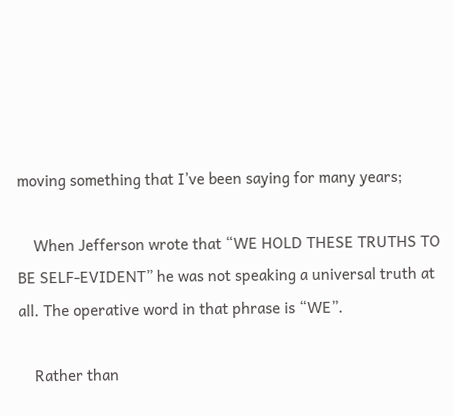moving something that I’ve been saying for many years;

    When Jefferson wrote that “WE HOLD THESE TRUTHS TO BE SELF-EVIDENT” he was not speaking a universal truth at all. The operative word in that phrase is “WE”.

    Rather than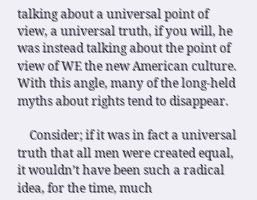talking about a universal point of view, a universal truth, if you will, he was instead talking about the point of view of WE the new American culture. With this angle, many of the long-held myths about rights tend to disappear.

    Consider; if it was in fact a universal truth that all men were created equal, it wouldn’t have been such a radical idea, for the time, much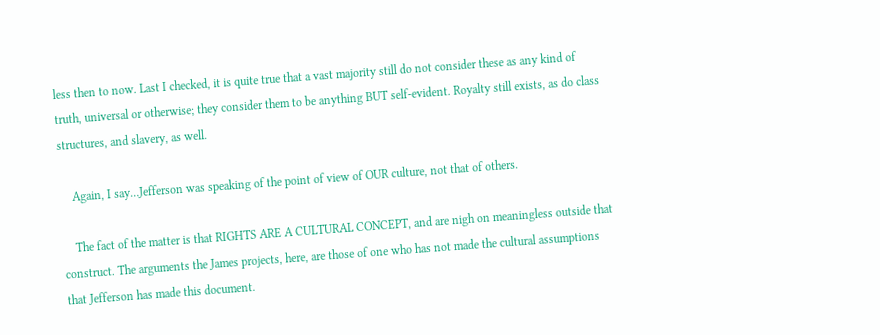less then to now. Last I checked, it is quite true that a vast majority still do not consider these as any kind of truth, universal or otherwise; they consider them to be anything BUT self-evident. Royalty still exists, as do class structures, and slavery, as well.

    Again, I say…Jefferson was speaking of the point of view of OUR culture, not that of others.

    The fact of the matter is that RIGHTS ARE A CULTURAL CONCEPT, and are nigh on meaningless outside that construct. The arguments the James projects, here, are those of one who has not made the cultural assumptions that Jefferson has made this document.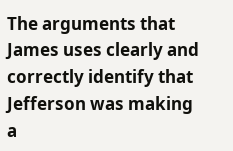The arguments that James uses clearly and correctly identify that Jefferson was making a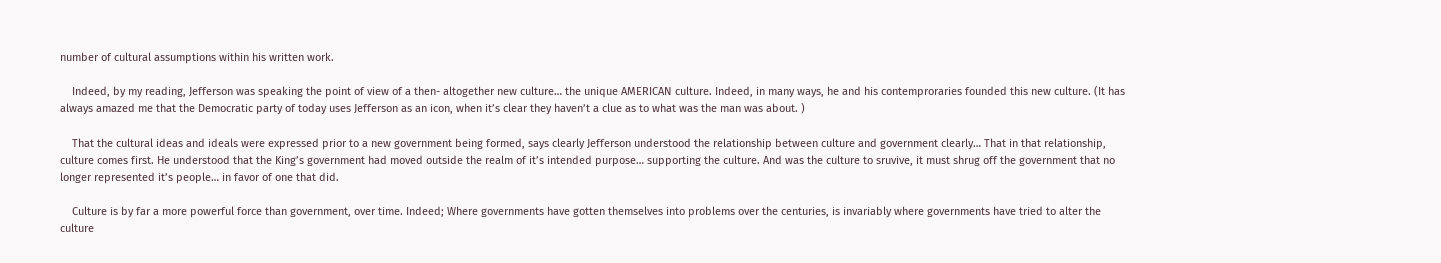number of cultural assumptions within his written work.

    Indeed, by my reading, Jefferson was speaking the point of view of a then- altogether new culture… the unique AMERICAN culture. Indeed, in many ways, he and his contemproraries founded this new culture. (It has always amazed me that the Democratic party of today uses Jefferson as an icon, when it’s clear they haven’t a clue as to what was the man was about. )

    That the cultural ideas and ideals were expressed prior to a new government being formed, says clearly Jefferson understood the relationship between culture and government clearly… That in that relationship, culture comes first. He understood that the King’s government had moved outside the realm of it’s intended purpose… supporting the culture. And was the culture to sruvive, it must shrug off the government that no longer represented it’s people… in favor of one that did.

    Culture is by far a more powerful force than government, over time. Indeed; Where governments have gotten themselves into problems over the centuries, is invariably where governments have tried to alter the culture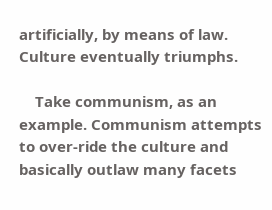artificially, by means of law. Culture eventually triumphs.

    Take communism, as an example. Communism attempts to over-ride the culture and basically outlaw many facets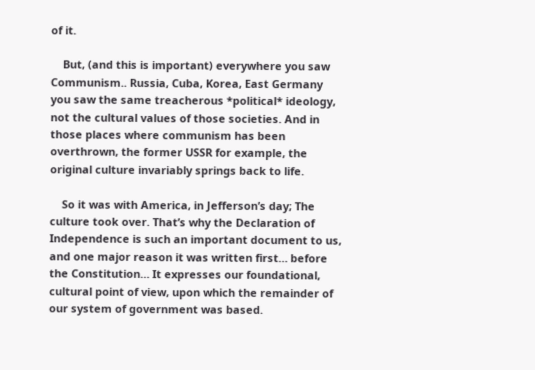of it.

    But, (and this is important) everywhere you saw Communism.. Russia, Cuba, Korea, East Germany you saw the same treacherous *political* ideology, not the cultural values of those societies. And in those places where communism has been overthrown, the former USSR for example, the original culture invariably springs back to life.

    So it was with America, in Jefferson’s day; The culture took over. That’s why the Declaration of Independence is such an important document to us, and one major reason it was written first… before the Constitution… It expresses our foundational, cultural point of view, upon which the remainder of our system of government was based.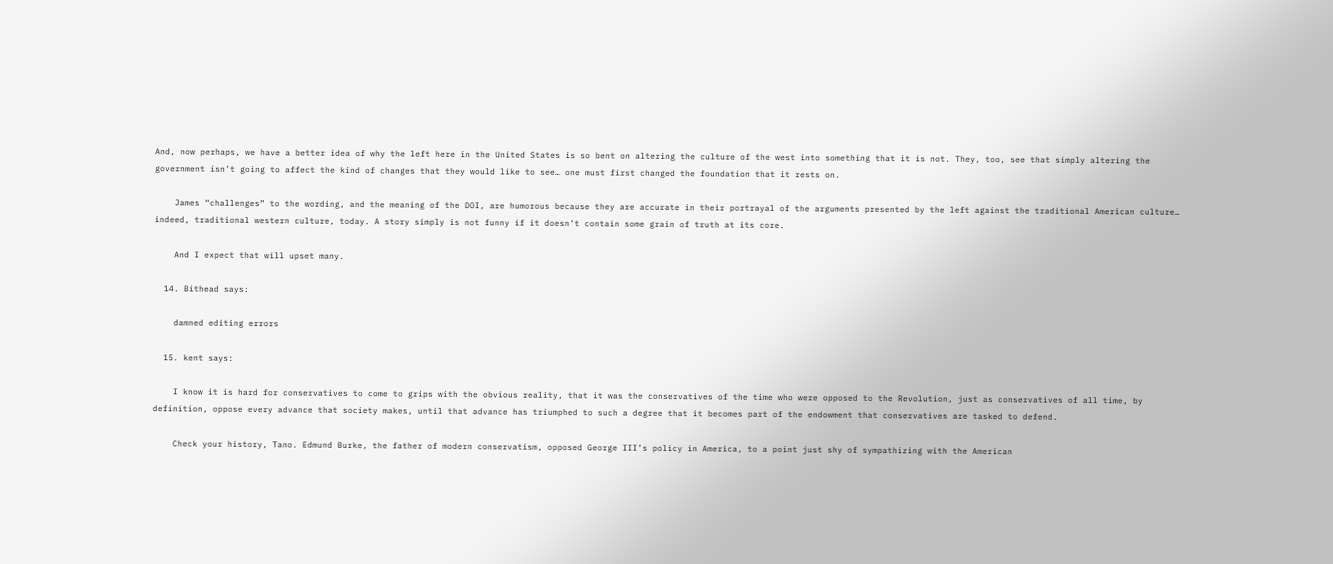And, now perhaps, we have a better idea of why the left here in the United States is so bent on altering the culture of the west into something that it is not. They, too, see that simply altering the government isn’t going to affect the kind of changes that they would like to see… one must first changed the foundation that it rests on.

    James “challenges” to the wording, and the meaning of the DOI, are humorous because they are accurate in their portrayal of the arguments presented by the left against the traditional American culture… indeed, traditional western culture, today. A story simply is not funny if it doesn’t contain some grain of truth at its core.

    And I expect that will upset many.

  14. Bithead says:

    damned editing errors

  15. kent says:

    I know it is hard for conservatives to come to grips with the obvious reality, that it was the conservatives of the time who were opposed to the Revolution, just as conservatives of all time, by definition, oppose every advance that society makes, until that advance has triumphed to such a degree that it becomes part of the endowment that conservatives are tasked to defend.

    Check your history, Tano. Edmund Burke, the father of modern conservatism, opposed George III’s policy in America, to a point just shy of sympathizing with the American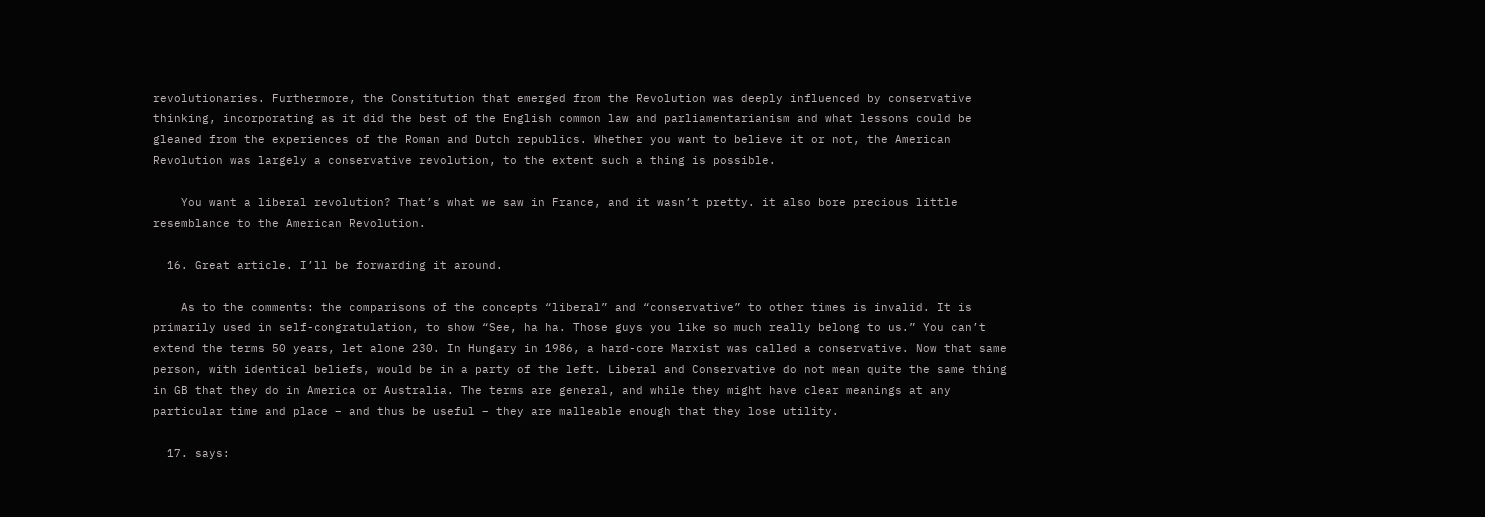revolutionaries. Furthermore, the Constitution that emerged from the Revolution was deeply influenced by conservative thinking, incorporating as it did the best of the English common law and parliamentarianism and what lessons could be gleaned from the experiences of the Roman and Dutch republics. Whether you want to believe it or not, the American Revolution was largely a conservative revolution, to the extent such a thing is possible.

    You want a liberal revolution? That’s what we saw in France, and it wasn’t pretty. it also bore precious little resemblance to the American Revolution.

  16. Great article. I’ll be forwarding it around.

    As to the comments: the comparisons of the concepts “liberal” and “conservative” to other times is invalid. It is primarily used in self-congratulation, to show “See, ha ha. Those guys you like so much really belong to us.” You can’t extend the terms 50 years, let alone 230. In Hungary in 1986, a hard-core Marxist was called a conservative. Now that same person, with identical beliefs, would be in a party of the left. Liberal and Conservative do not mean quite the same thing in GB that they do in America or Australia. The terms are general, and while they might have clear meanings at any particular time and place – and thus be useful – they are malleable enough that they lose utility.

  17. says: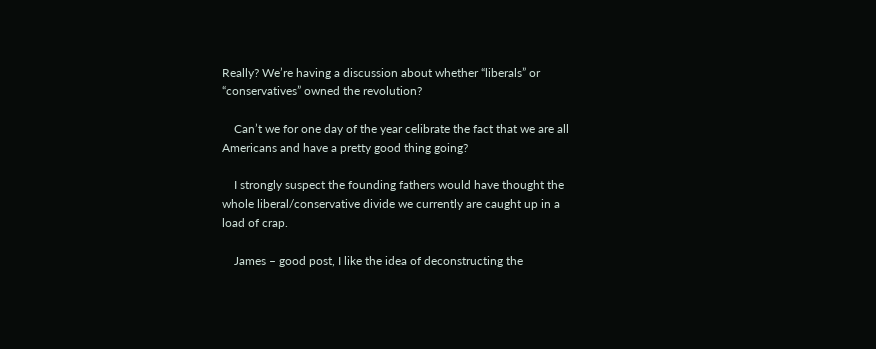Really? We’re having a discussion about whether “liberals” or “conservatives” owned the revolution?

    Can’t we for one day of the year celibrate the fact that we are all Americans and have a pretty good thing going?

    I strongly suspect the founding fathers would have thought the whole liberal/conservative divide we currently are caught up in a load of crap.

    James – good post, I like the idea of deconstructing the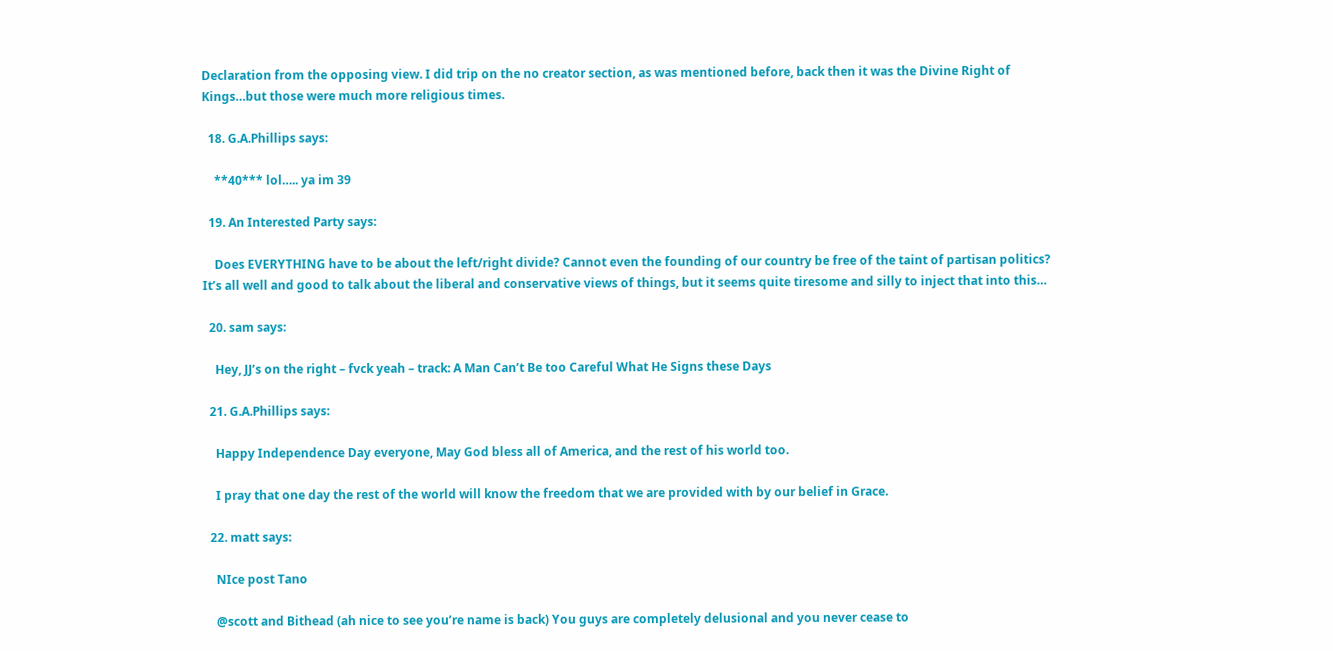Declaration from the opposing view. I did trip on the no creator section, as was mentioned before, back then it was the Divine Right of Kings…but those were much more religious times.

  18. G.A.Phillips says:

    **40*** lol….. ya im 39

  19. An Interested Party says:

    Does EVERYTHING have to be about the left/right divide? Cannot even the founding of our country be free of the taint of partisan politics? It’s all well and good to talk about the liberal and conservative views of things, but it seems quite tiresome and silly to inject that into this…

  20. sam says:

    Hey, JJ’s on the right – fvck yeah – track: A Man Can’t Be too Careful What He Signs these Days

  21. G.A.Phillips says:

    Happy Independence Day everyone, May God bless all of America, and the rest of his world too.

    I pray that one day the rest of the world will know the freedom that we are provided with by our belief in Grace.

  22. matt says:

    NIce post Tano

    @scott and Bithead (ah nice to see you’re name is back) You guys are completely delusional and you never cease to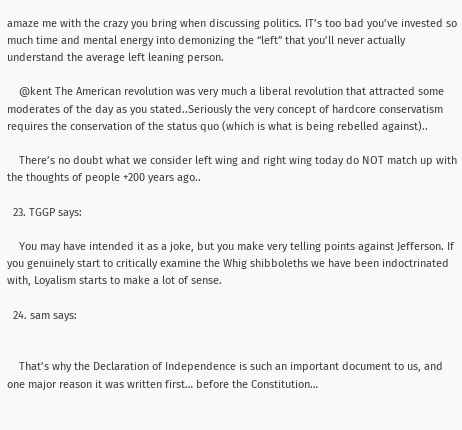amaze me with the crazy you bring when discussing politics. IT’s too bad you’ve invested so much time and mental energy into demonizing the “left” that you’ll never actually understand the average left leaning person.

    @kent The American revolution was very much a liberal revolution that attracted some moderates of the day as you stated..Seriously the very concept of hardcore conservatism requires the conservation of the status quo (which is what is being rebelled against)..

    There’s no doubt what we consider left wing and right wing today do NOT match up with the thoughts of people +200 years ago..

  23. TGGP says:

    You may have intended it as a joke, but you make very telling points against Jefferson. If you genuinely start to critically examine the Whig shibboleths we have been indoctrinated with, Loyalism starts to make a lot of sense.

  24. sam says:


    That’s why the Declaration of Independence is such an important document to us, and one major reason it was written first… before the Constitution…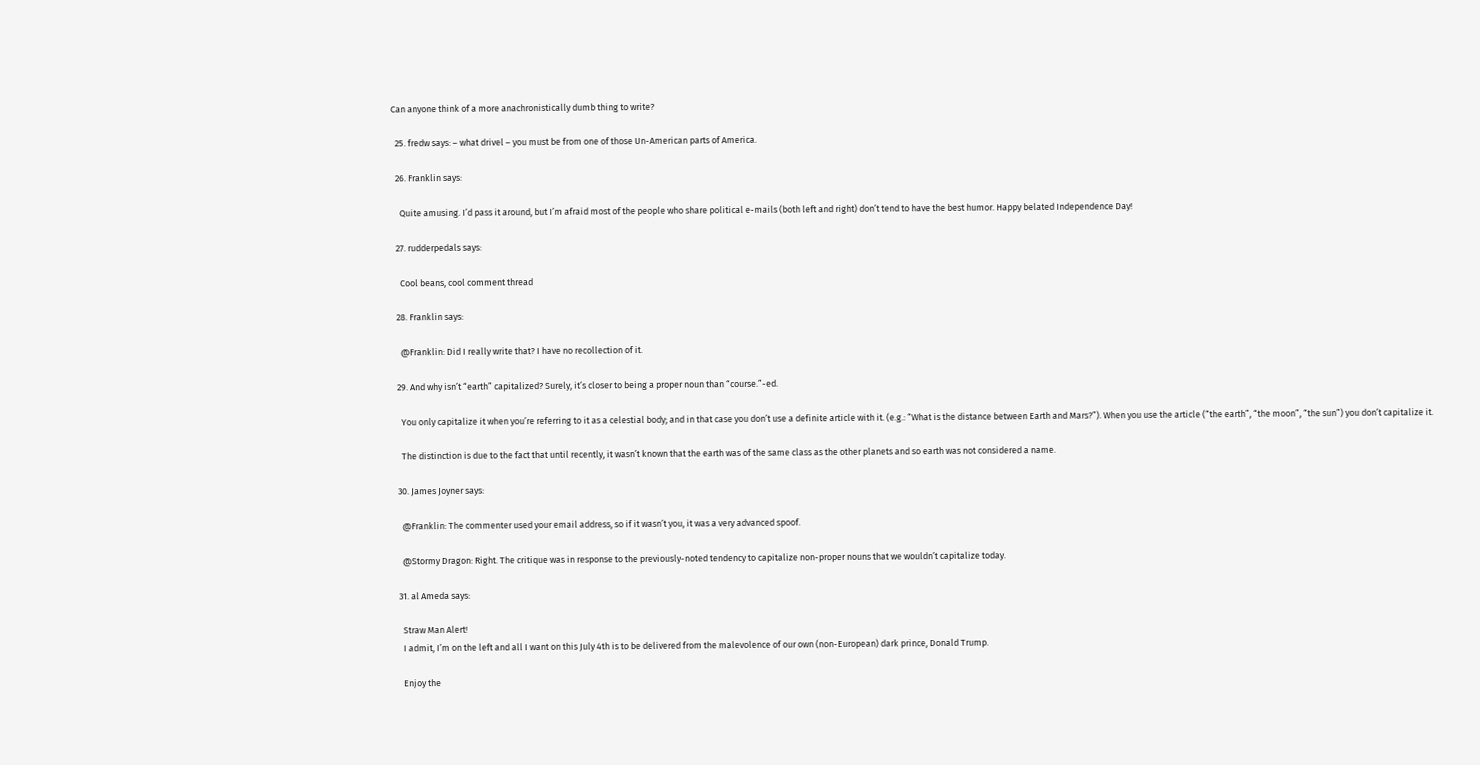Can anyone think of a more anachronistically dumb thing to write?

  25. fredw says: – what drivel – you must be from one of those Un-American parts of America.

  26. Franklin says:

    Quite amusing. I’d pass it around, but I’m afraid most of the people who share political e-mails (both left and right) don’t tend to have the best humor. Happy belated Independence Day!

  27. rudderpedals says:

    Cool beans, cool comment thread

  28. Franklin says:

    @Franklin: Did I really write that? I have no recollection of it.

  29. And why isn’t “earth” capitalized? Surely, it’s closer to being a proper noun than “course.”-ed.

    You only capitalize it when you’re referring to it as a celestial body; and in that case you don’t use a definite article with it. (e.g.: “What is the distance between Earth and Mars?”). When you use the article (“the earth”, “the moon”, “the sun”) you don’t capitalize it.

    The distinction is due to the fact that until recently, it wasn’t known that the earth was of the same class as the other planets and so earth was not considered a name.

  30. James Joyner says:

    @Franklin: The commenter used your email address, so if it wasn’t you, it was a very advanced spoof.

    @Stormy Dragon: Right. The critique was in response to the previously-noted tendency to capitalize non-proper nouns that we wouldn’t capitalize today.

  31. al Ameda says:

    Straw Man Alert!
    I admit, I’m on the left and all I want on this July 4th is to be delivered from the malevolence of our own (non-European) dark prince, Donald Trump.

    Enjoy the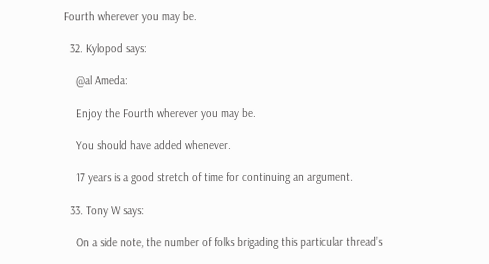Fourth wherever you may be.

  32. Kylopod says:

    @al Ameda:

    Enjoy the Fourth wherever you may be.

    You should have added whenever.

    17 years is a good stretch of time for continuing an argument.

  33. Tony W says:

    On a side note, the number of folks brigading this particular thread’s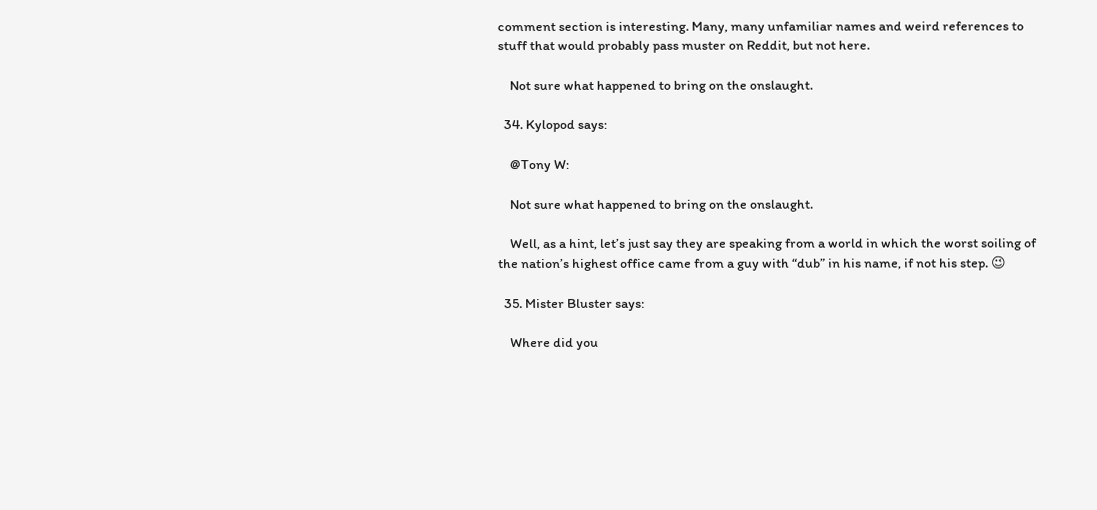comment section is interesting. Many, many unfamiliar names and weird references to stuff that would probably pass muster on Reddit, but not here.

    Not sure what happened to bring on the onslaught.

  34. Kylopod says:

    @Tony W:

    Not sure what happened to bring on the onslaught.

    Well, as a hint, let’s just say they are speaking from a world in which the worst soiling of the nation’s highest office came from a guy with “dub” in his name, if not his step. 😉

  35. Mister Bluster says:

    Where did you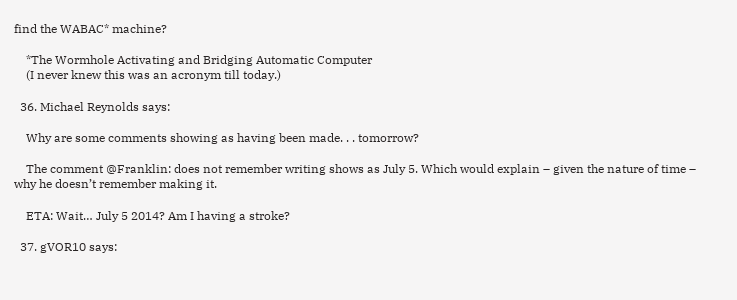find the WABAC* machine?

    *The Wormhole Activating and Bridging Automatic Computer
    (I never knew this was an acronym till today.)

  36. Michael Reynolds says:

    Why are some comments showing as having been made. . . tomorrow?

    The comment @Franklin: does not remember writing shows as July 5. Which would explain – given the nature of time – why he doesn’t remember making it.

    ETA: Wait… July 5 2014? Am I having a stroke?

  37. gVOR10 says: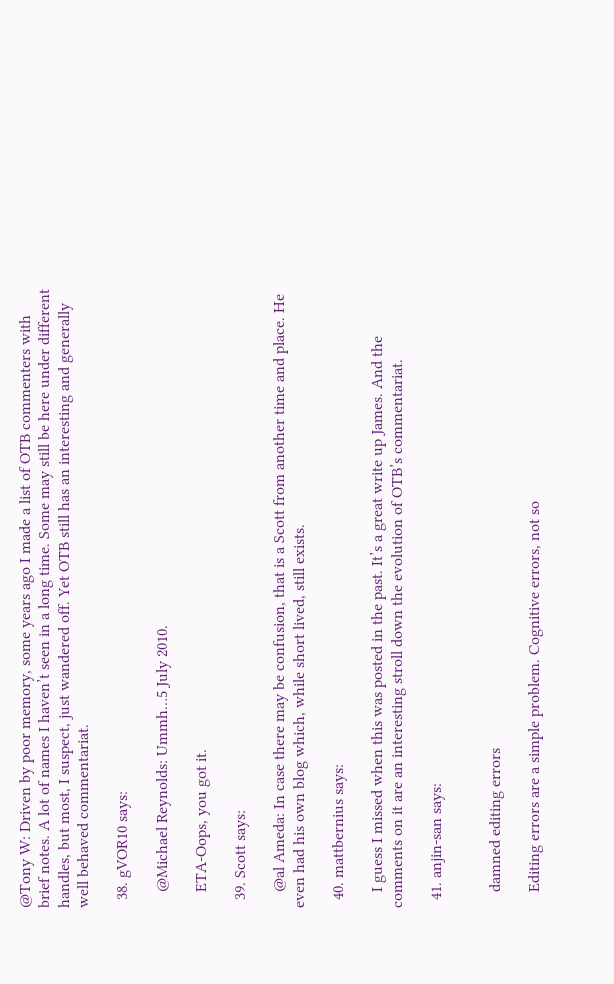@Tony W: Driven by poor memory, some years ago I made a list of OTB commenters with brief notes. A lot of names I haven’t seen in a long time. Some may still be here under different handles, but most, I suspect, just wandered off. Yet OTB still has an interesting and generally well behaved commentariat.

  38. gVOR10 says:

    @Michael Reynolds: Ummh…5 July 2010.

    ETA-Oops, you got it.

  39. Scott says:

    @al Ameda: In case there may be confusion, that is a Scott from another time and place. He even had his own blog which, while short lived, still exists.

  40. mattbernius says:

    I guess I missed when this was posted in the past. It’s a great write up James. And the comments on it are an interesting stroll down the evolution of OTB’s commentariat.

  41. anjin-san says:


    damned editing errors

    Editing errors are a simple problem. Cognitive errors, not so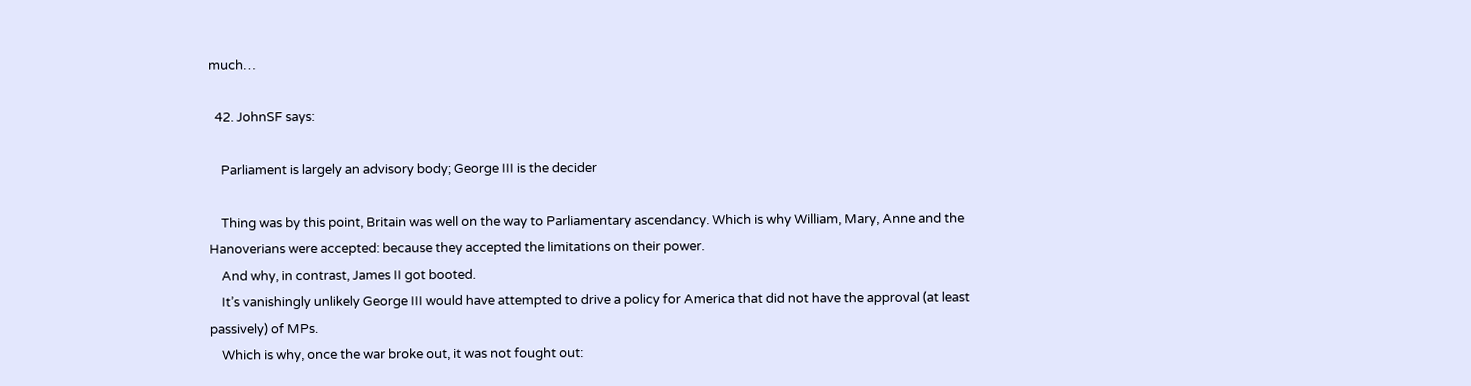much…

  42. JohnSF says:

    Parliament is largely an advisory body; George III is the decider

    Thing was by this point, Britain was well on the way to Parliamentary ascendancy. Which is why William, Mary, Anne and the Hanoverians were accepted: because they accepted the limitations on their power.
    And why, in contrast, James II got booted.
    It’s vanishingly unlikely George III would have attempted to drive a policy for America that did not have the approval (at least passively) of MPs.
    Which is why, once the war broke out, it was not fought out: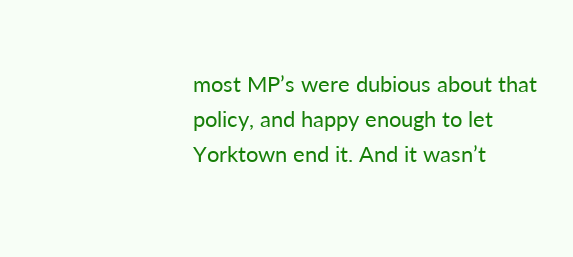most MP’s were dubious about that policy, and happy enough to let Yorktown end it. And it wasn’t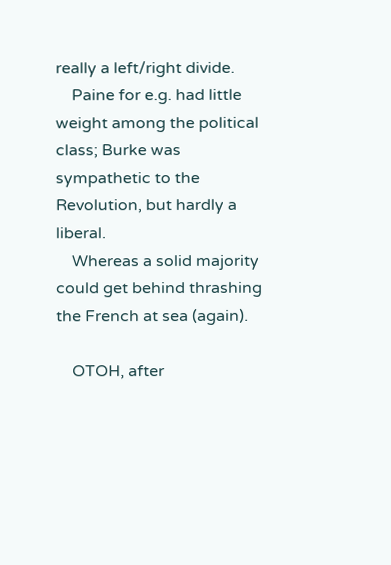really a left/right divide.
    Paine for e.g. had little weight among the political class; Burke was sympathetic to the Revolution, but hardly a liberal.
    Whereas a solid majority could get behind thrashing the French at sea (again).

    OTOH, after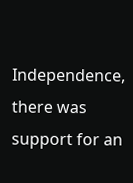Independence, there was support for an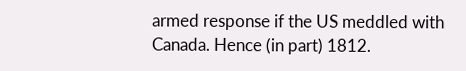armed response if the US meddled with Canada. Hence (in part) 1812.